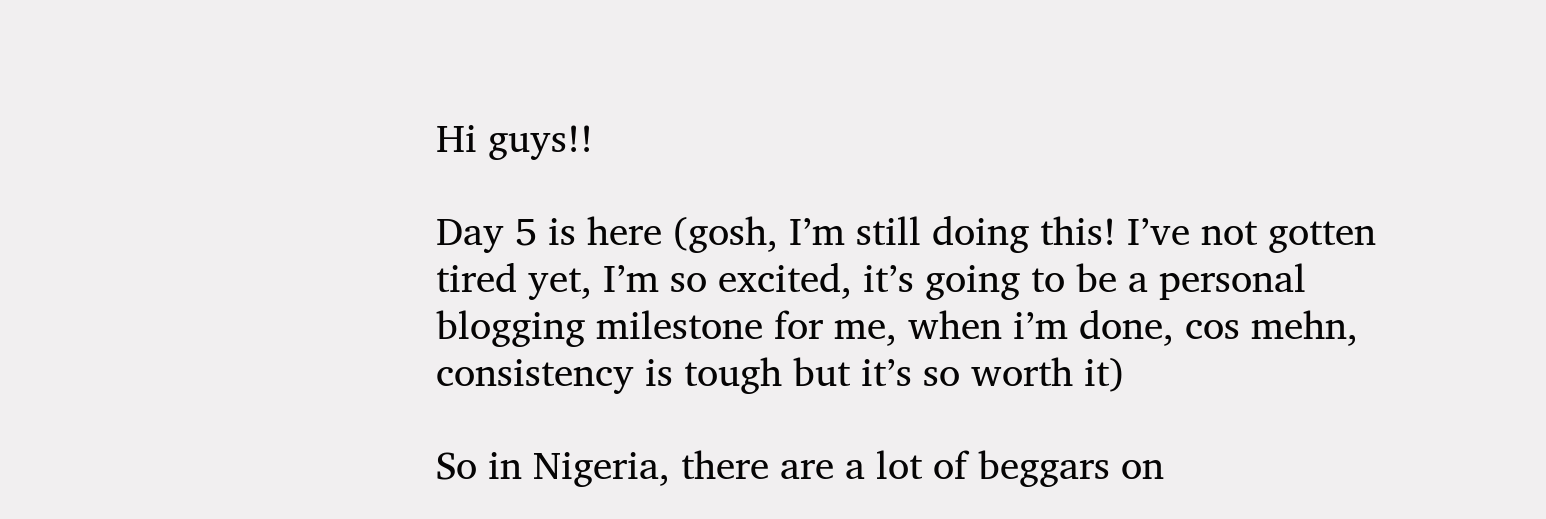Hi guys!!

Day 5 is here (gosh, I’m still doing this! I’ve not gotten tired yet, I’m so excited, it’s going to be a personal blogging milestone for me, when i’m done, cos mehn, consistency is tough but it’s so worth it)

So in Nigeria, there are a lot of beggars on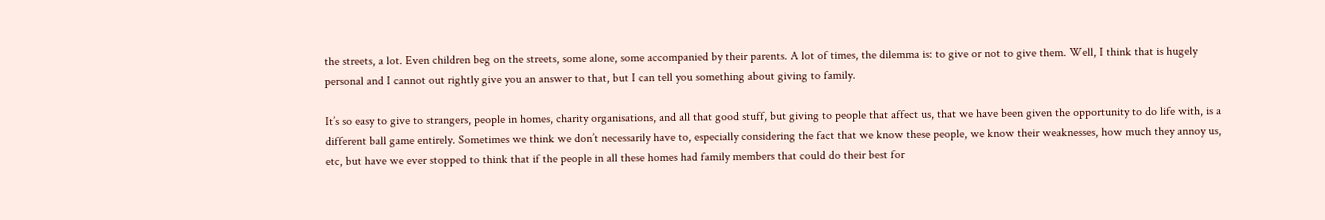the streets, a lot. Even children beg on the streets, some alone, some accompanied by their parents. A lot of times, the dilemma is: to give or not to give them. Well, I think that is hugely personal and I cannot out rightly give you an answer to that, but I can tell you something about giving to family.

It’s so easy to give to strangers, people in homes, charity organisations, and all that good stuff, but giving to people that affect us, that we have been given the opportunity to do life with, is a different ball game entirely. Sometimes we think we don’t necessarily have to, especially considering the fact that we know these people, we know their weaknesses, how much they annoy us, etc, but have we ever stopped to think that if the people in all these homes had family members that could do their best for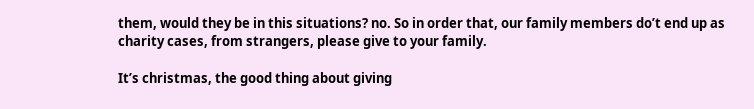them, would they be in this situations? no. So in order that, our family members do’t end up as charity cases, from strangers, please give to your family.

It’s christmas, the good thing about giving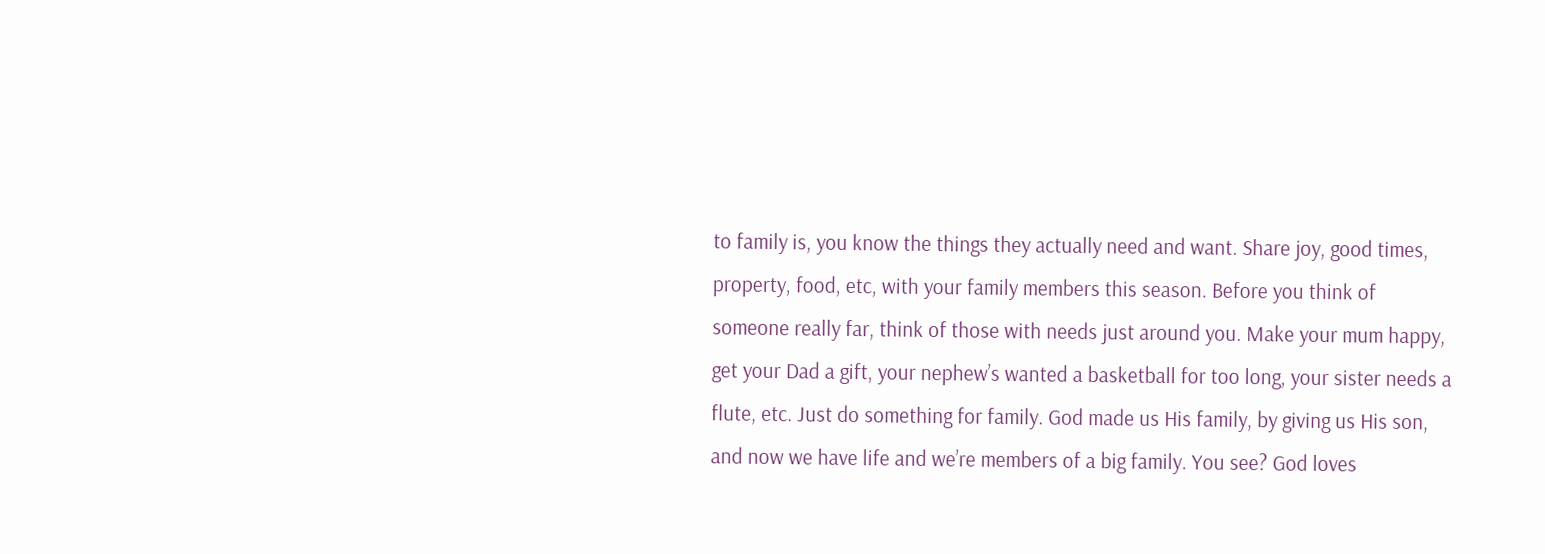to family is, you know the things they actually need and want. Share joy, good times, property, food, etc, with your family members this season. Before you think of someone really far, think of those with needs just around you. Make your mum happy, get your Dad a gift, your nephew’s wanted a basketball for too long, your sister needs a flute, etc. Just do something for family. God made us His family, by giving us His son, and now we have life and we’re members of a big family. You see? God loves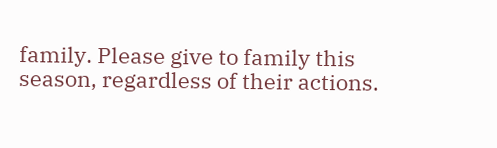family. Please give to family this season, regardless of their actions.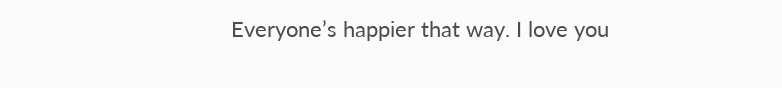Everyone’s happier that way. I love you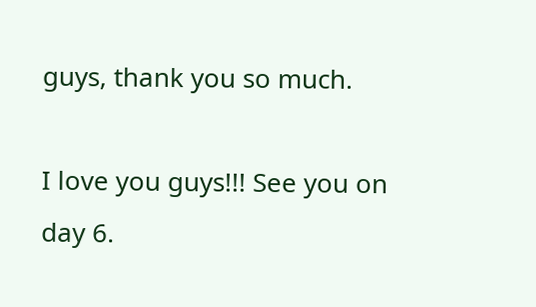guys, thank you so much.

I love you guys!!! See you on day 6.